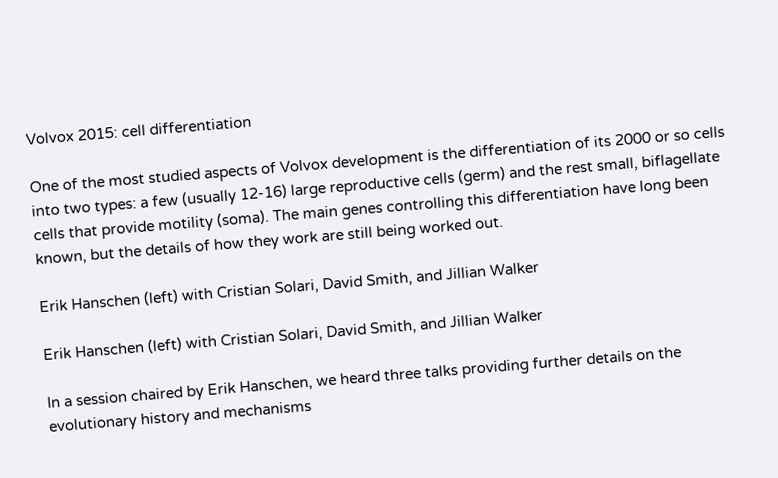Volvox 2015: cell differentiation

One of the most studied aspects of Volvox development is the differentiation of its 2000 or so cells into two types: a few (usually 12-16) large reproductive cells (germ) and the rest small, biflagellate cells that provide motility (soma). The main genes controlling this differentiation have long been known, but the details of how they work are still being worked out.

Erik Hanschen (left) with Cristian Solari, David Smith, and Jillian Walker

Erik Hanschen (left) with Cristian Solari, David Smith, and Jillian Walker

In a session chaired by Erik Hanschen, we heard three talks providing further details on the evolutionary history and mechanisms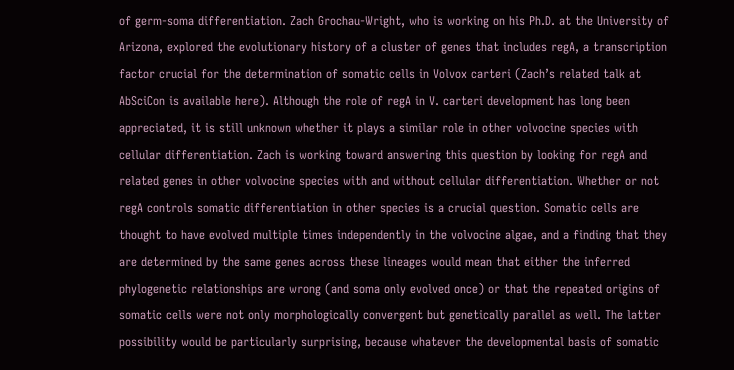of germ-soma differentiation. Zach Grochau-Wright, who is working on his Ph.D. at the University of Arizona, explored the evolutionary history of a cluster of genes that includes regA, a transcription factor crucial for the determination of somatic cells in Volvox carteri (Zach’s related talk at AbSciCon is available here). Although the role of regA in V. carteri development has long been appreciated, it is still unknown whether it plays a similar role in other volvocine species with cellular differentiation. Zach is working toward answering this question by looking for regA and related genes in other volvocine species with and without cellular differentiation. Whether or not regA controls somatic differentiation in other species is a crucial question. Somatic cells are thought to have evolved multiple times independently in the volvocine algae, and a finding that they are determined by the same genes across these lineages would mean that either the inferred phylogenetic relationships are wrong (and soma only evolved once) or that the repeated origins of somatic cells were not only morphologically convergent but genetically parallel as well. The latter possibility would be particularly surprising, because whatever the developmental basis of somatic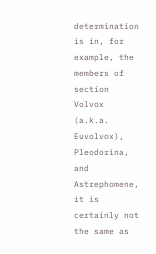determination is in, for example, the members of section Volvox (a.k.a. Euvolvox), Pleodorina, and Astrephomene, it is certainly not the same as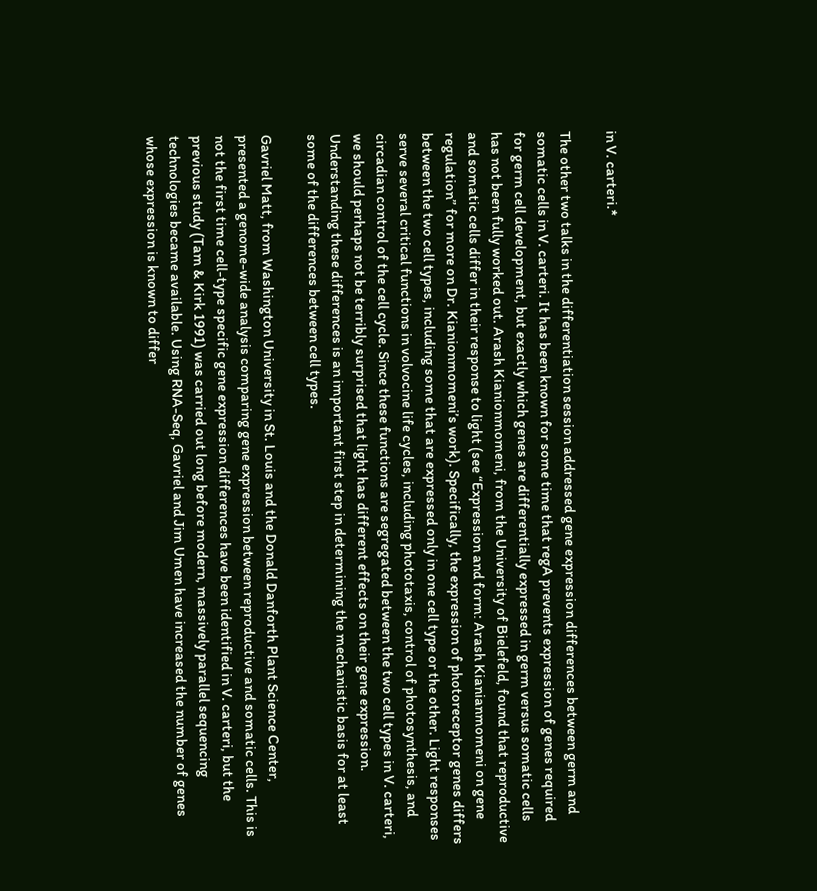in V. carteri.*

The other two talks in the differentiation session addressed gene expression differences between germ and somatic cells in V. carteri. It has been known for some time that regA prevents expression of genes required for germ cell development, but exactly which genes are differentially expressed in germ versus somatic cells has not been fully worked out. Arash Kianionmomeni, from the University of Bielefeld, found that reproductive and somatic cells differ in their response to light (see “Expression and form: Arash Kianianmomeni on gene regulation” for more on Dr. Kianionmomeni’s work). Specifically, the expression of photoreceptor genes differs between the two cell types, including some that are expressed only in one cell type or the other. Light responses serve several critical functions in volvocine life cycles, including phototaxis, control of photosynthesis, and circadian control of the cell cycle. Since these functions are segregated between the two cell types in V. carteri, we should perhaps not be terribly surprised that light has different effects on their gene expression. Understanding these differences is an important first step in determining the mechanistic basis for at least some of the differences between cell types.

Gavriel Matt, from Washington University in St. Louis and the Donald Danforth Plant Science Center, presented a genome-wide analysis comparing gene expression between reproductive and somatic cells. This is not the first time cell-type specific gene expression differences have been identified in V. carteri, but the previous study (Tam & Kirk 1991) was carried out long before modern, massively parallel sequencing technologies became available. Using RNA-Seq, Gavriel and Jim Umen have increased the number of genes whose expression is known to differ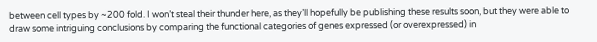between cell types by ~200 fold. I won’t steal their thunder here, as they’ll hopefully be publishing these results soon, but they were able to draw some intriguing conclusions by comparing the functional categories of genes expressed (or overexpressed) in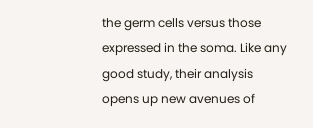the germ cells versus those expressed in the soma. Like any good study, their analysis opens up new avenues of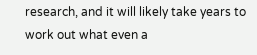research, and it will likely take years to work out what even a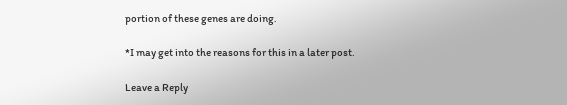portion of these genes are doing.

*I may get into the reasons for this in a later post.

Leave a Reply